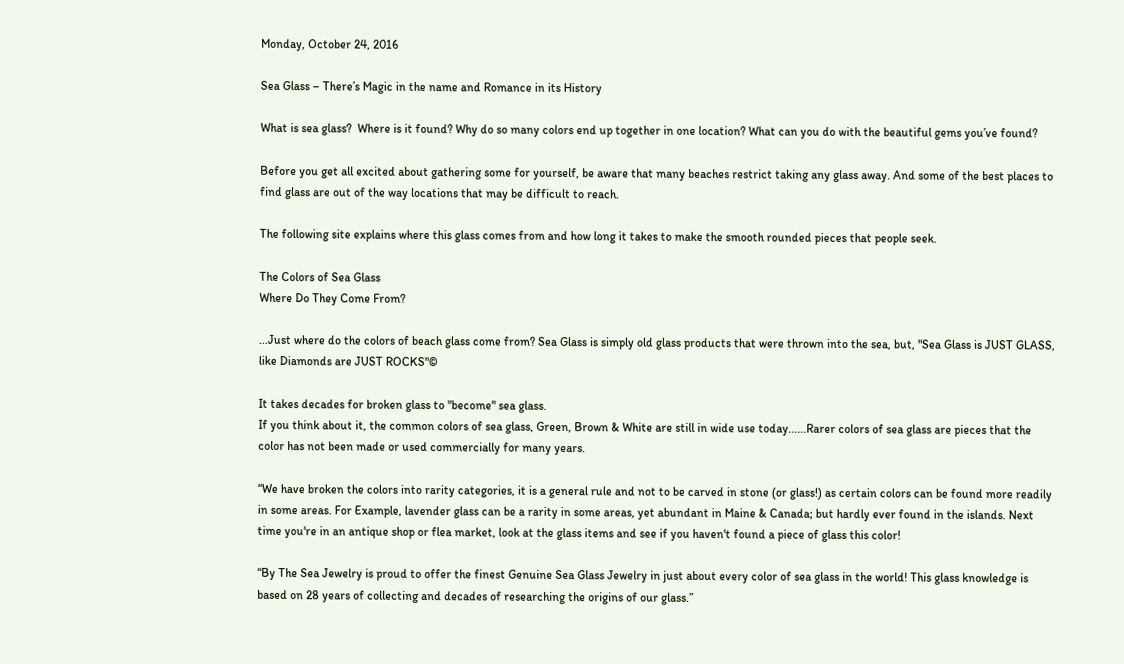Monday, October 24, 2016

Sea Glass – There’s Magic in the name and Romance in its History

What is sea glass?  Where is it found? Why do so many colors end up together in one location? What can you do with the beautiful gems you’ve found?

Before you get all excited about gathering some for yourself, be aware that many beaches restrict taking any glass away. And some of the best places to find glass are out of the way locations that may be difficult to reach.

The following site explains where this glass comes from and how long it takes to make the smooth rounded pieces that people seek.

The Colors of Sea Glass
Where Do They Come From?

...Just where do the colors of beach glass come from? Sea Glass is simply old glass products that were thrown into the sea, but, "Sea Glass is JUST GLASS, like Diamonds are JUST ROCKS"©

It takes decades for broken glass to "become" sea glass.
If you think about it, the common colors of sea glass, Green, Brown & White are still in wide use today......Rarer colors of sea glass are pieces that the color has not been made or used commercially for many years.

“We have broken the colors into rarity categories, it is a general rule and not to be carved in stone (or glass!) as certain colors can be found more readily in some areas. For Example, lavender glass can be a rarity in some areas, yet abundant in Maine & Canada; but hardly ever found in the islands. Next time you're in an antique shop or flea market, look at the glass items and see if you haven't found a piece of glass this color!

“By The Sea Jewelry is proud to offer the finest Genuine Sea Glass Jewelry in just about every color of sea glass in the world! This glass knowledge is based on 28 years of collecting and decades of researching the origins of our glass.”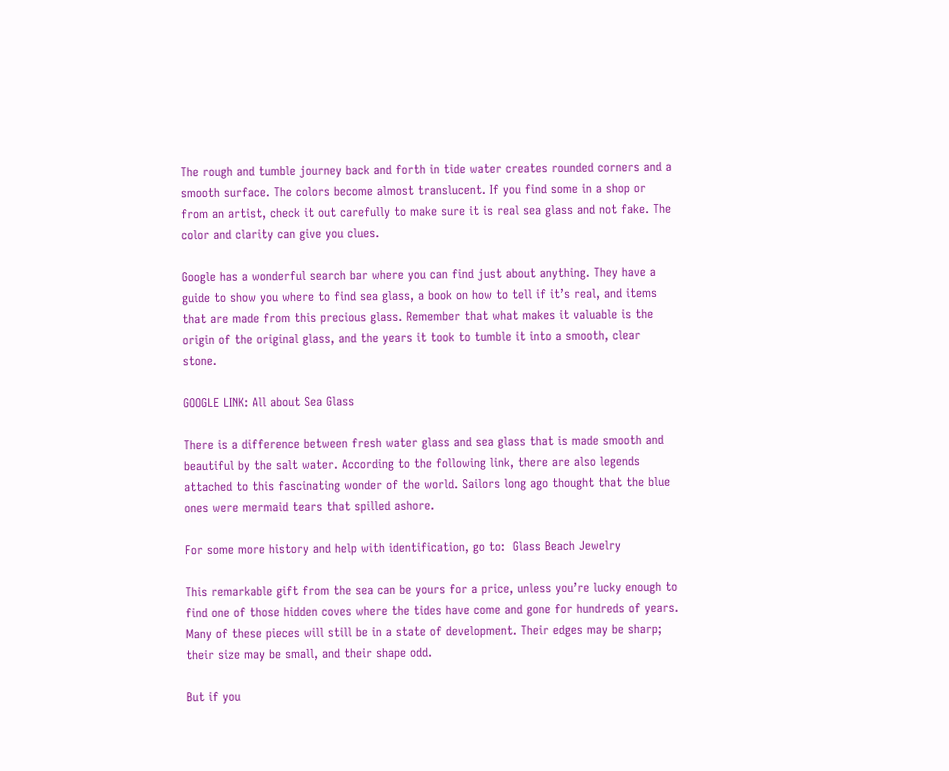The rough and tumble journey back and forth in tide water creates rounded corners and a smooth surface. The colors become almost translucent. If you find some in a shop or from an artist, check it out carefully to make sure it is real sea glass and not fake. The color and clarity can give you clues.

Google has a wonderful search bar where you can find just about anything. They have a guide to show you where to find sea glass, a book on how to tell if it’s real, and items that are made from this precious glass. Remember that what makes it valuable is the origin of the original glass, and the years it took to tumble it into a smooth, clear stone.

GOOGLE LINK: All about Sea Glass

There is a difference between fresh water glass and sea glass that is made smooth and beautiful by the salt water. According to the following link, there are also legends attached to this fascinating wonder of the world. Sailors long ago thought that the blue ones were mermaid tears that spilled ashore.

For some more history and help with identification, go to:  Glass Beach Jewelry

This remarkable gift from the sea can be yours for a price, unless you’re lucky enough to find one of those hidden coves where the tides have come and gone for hundreds of years. Many of these pieces will still be in a state of development. Their edges may be sharp; their size may be small, and their shape odd.

But if you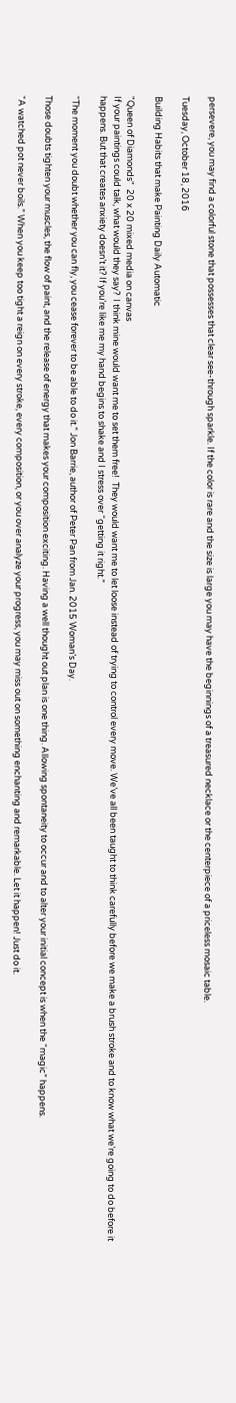persevere, you may find a colorful stone that possesses that clear see-through sparkle. If the color is rare and the size is large you may have the beginnings of a treasured necklace or the centerpiece of a priceless mosaic table.

Tuesday, October 18, 2016

Building Habits that make Painting Daily Automatic

"Queen of Diamonds"  20 x 20 mixed media on canvas
If your paintings could talk, what would they say?  I think mine would want me to set them free!  They would want me to let loose instead of trying to control every move. We’ve all been taught to think carefully before we make a brush stroke and to know what we’re going to do before it happens. But that creates anxiety doesn’t it? If you’re like me my hand begins to shake and I stress over “getting it right.”

“The moment you doubt whether you can fly, you cease forever to be able to do it.” Jon Barrie, author of Peter Pan from Jan. 2015 Woman’s Day.

Those doubts tighten your muscles, the flow of paint, and the release of energy that makes your composition exciting. Having a well thought out plan is one thing. Allowing spontaneity to occur and to alter your initial concept is when the “magic” happens.

“A watched pot never boils.” When you keep too tight a reign on every stroke, every composition, or you over analyze your progress, you may miss out on something enchanting and remarkable. Let it happen! Just do it.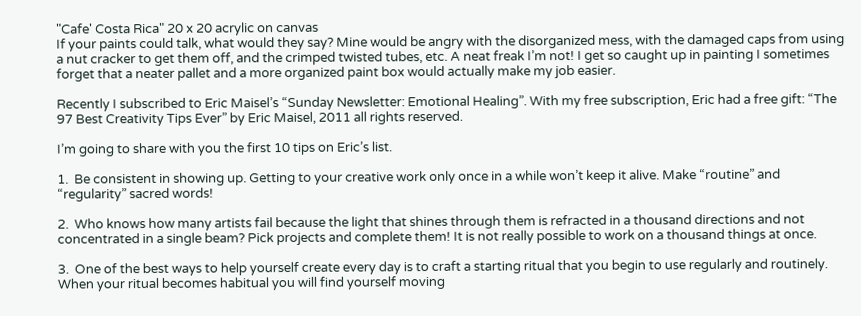"Cafe' Costa Rica" 20 x 20 acrylic on canvas
If your paints could talk, what would they say? Mine would be angry with the disorganized mess, with the damaged caps from using a nut cracker to get them off, and the crimped twisted tubes, etc. A neat freak I’m not! I get so caught up in painting I sometimes forget that a neater pallet and a more organized paint box would actually make my job easier.

Recently I subscribed to Eric Maisel’s “Sunday Newsletter: Emotional Healing”. With my free subscription, Eric had a free gift: “The 97 Best Creativity Tips Ever” by Eric Maisel, 2011 all rights reserved.

I’m going to share with you the first 10 tips on Eric’s list.

1.  Be consistent in showing up. Getting to your creative work only once in a while won’t keep it alive. Make “routine” and “regularity” sacred words!

2.  Who knows how many artists fail because the light that shines through them is refracted in a thousand directions and not concentrated in a single beam? Pick projects and complete them! It is not really possible to work on a thousand things at once.

3.  One of the best ways to help yourself create every day is to craft a starting ritual that you begin to use regularly and routinely. When your ritual becomes habitual you will find yourself moving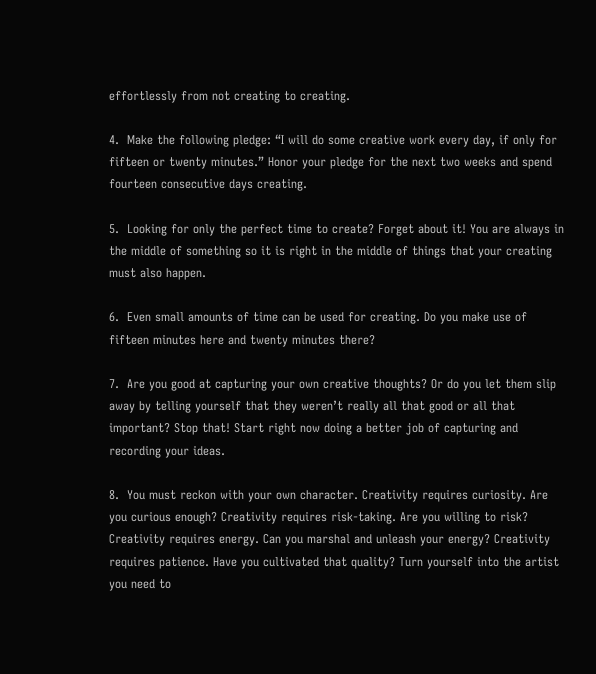effortlessly from not creating to creating.

4.  Make the following pledge: “I will do some creative work every day, if only for fifteen or twenty minutes.” Honor your pledge for the next two weeks and spend fourteen consecutive days creating.

5.  Looking for only the perfect time to create? Forget about it! You are always in the middle of something so it is right in the middle of things that your creating must also happen.

6.  Even small amounts of time can be used for creating. Do you make use of fifteen minutes here and twenty minutes there?

7.  Are you good at capturing your own creative thoughts? Or do you let them slip away by telling yourself that they weren’t really all that good or all that important? Stop that! Start right now doing a better job of capturing and recording your ideas.

8.  You must reckon with your own character. Creativity requires curiosity. Are you curious enough? Creativity requires risk-taking. Are you willing to risk? Creativity requires energy. Can you marshal and unleash your energy? Creativity requires patience. Have you cultivated that quality? Turn yourself into the artist you need to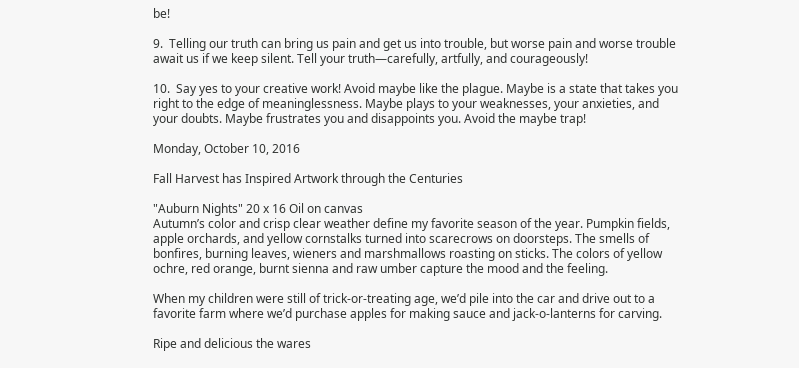be!

9.  Telling our truth can bring us pain and get us into trouble, but worse pain and worse trouble await us if we keep silent. Tell your truth—carefully, artfully, and courageously!

10.  Say yes to your creative work! Avoid maybe like the plague. Maybe is a state that takes you right to the edge of meaninglessness. Maybe plays to your weaknesses, your anxieties, and your doubts. Maybe frustrates you and disappoints you. Avoid the maybe trap!

Monday, October 10, 2016

Fall Harvest has Inspired Artwork through the Centuries

"Auburn Nights" 20 x 16 Oil on canvas
Autumn’s color and crisp clear weather define my favorite season of the year. Pumpkin fields, apple orchards, and yellow cornstalks turned into scarecrows on doorsteps. The smells of bonfires, burning leaves, wieners and marshmallows roasting on sticks. The colors of yellow ochre, red orange, burnt sienna and raw umber capture the mood and the feeling.

When my children were still of trick-or-treating age, we’d pile into the car and drive out to a favorite farm where we’d purchase apples for making sauce and jack-o-lanterns for carving.

Ripe and delicious the wares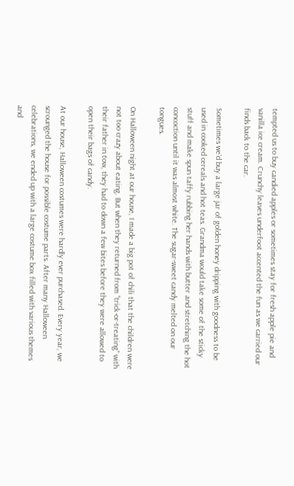tempted us to buy candied apples or sometimes stay for fresh apple pie and vanilla ice cream. Crunchy leaves underfoot accented the fun as we carried our finds back to the car.

Sometimes we’d buy a large jar of golden honey dripping with goodness to be used in cooked cereals and hot teas. Grandma would take some of the sticky stuff and make spun taffy rubbing her hands with butter and stretching the hot concoction until it was almost white. The sugar-sweet candy melted on our tongues.

On Halloween night at our house, I made a big pot of chili that the children were not too crazy about eating. But when they returned from “trick-or-treating” with their father in tow, they had to down a few bites before they were allowed to open their bags of candy.

At our house, Halloween costumes were hardly ever purchased. Every year, we scrounged the house for possible costume parts. After many Halloween celebrations, we ended up with a large costume box filled with various themes and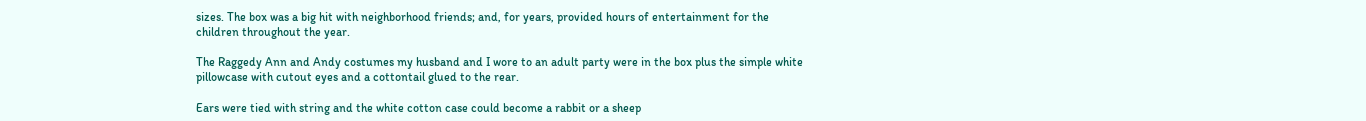sizes. The box was a big hit with neighborhood friends; and, for years, provided hours of entertainment for the children throughout the year.

The Raggedy Ann and Andy costumes my husband and I wore to an adult party were in the box plus the simple white pillowcase with cutout eyes and a cottontail glued to the rear.

Ears were tied with string and the white cotton case could become a rabbit or a sheep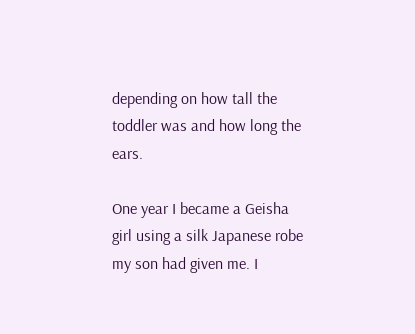depending on how tall the toddler was and how long the ears.

One year I became a Geisha girl using a silk Japanese robe my son had given me. I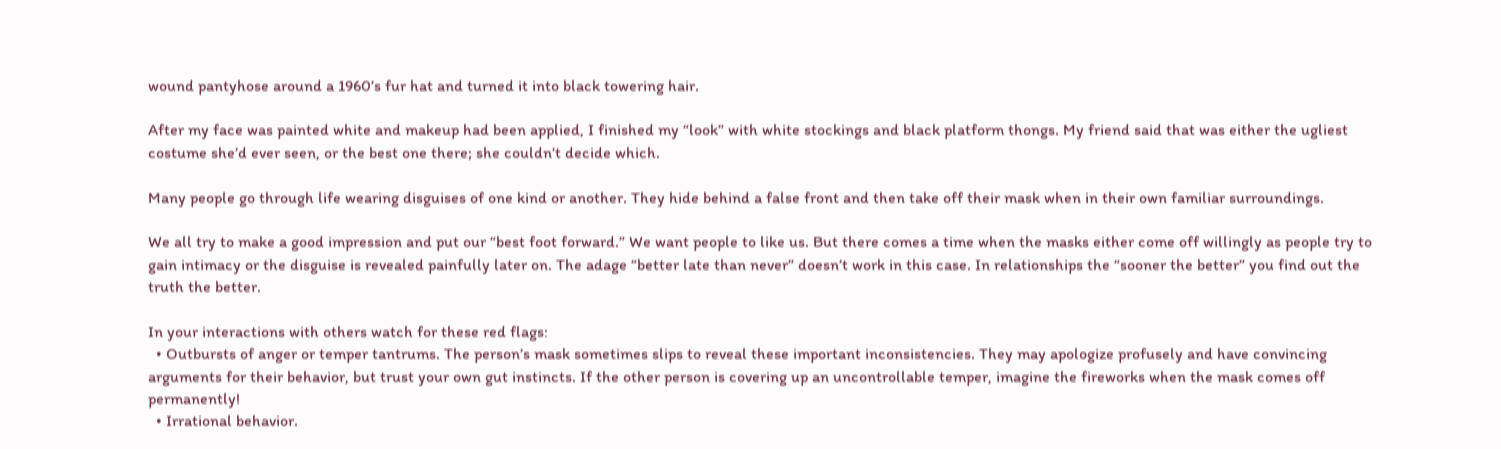wound pantyhose around a 1960’s fur hat and turned it into black towering hair.

After my face was painted white and makeup had been applied, I finished my “look” with white stockings and black platform thongs. My friend said that was either the ugliest costume she’d ever seen, or the best one there; she couldn’t decide which.

Many people go through life wearing disguises of one kind or another. They hide behind a false front and then take off their mask when in their own familiar surroundings.

We all try to make a good impression and put our “best foot forward.” We want people to like us. But there comes a time when the masks either come off willingly as people try to gain intimacy or the disguise is revealed painfully later on. The adage “better late than never” doesn’t work in this case. In relationships the “sooner the better” you find out the truth the better.

In your interactions with others watch for these red flags:
  • Outbursts of anger or temper tantrums. The person’s mask sometimes slips to reveal these important inconsistencies. They may apologize profusely and have convincing arguments for their behavior, but trust your own gut instincts. If the other person is covering up an uncontrollable temper, imagine the fireworks when the mask comes off permanently!
  • Irrational behavior.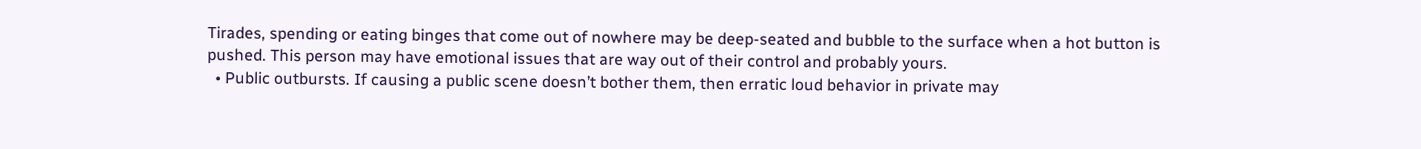Tirades, spending or eating binges that come out of nowhere may be deep-seated and bubble to the surface when a hot button is pushed. This person may have emotional issues that are way out of their control and probably yours.
  • Public outbursts. If causing a public scene doesn’t bother them, then erratic loud behavior in private may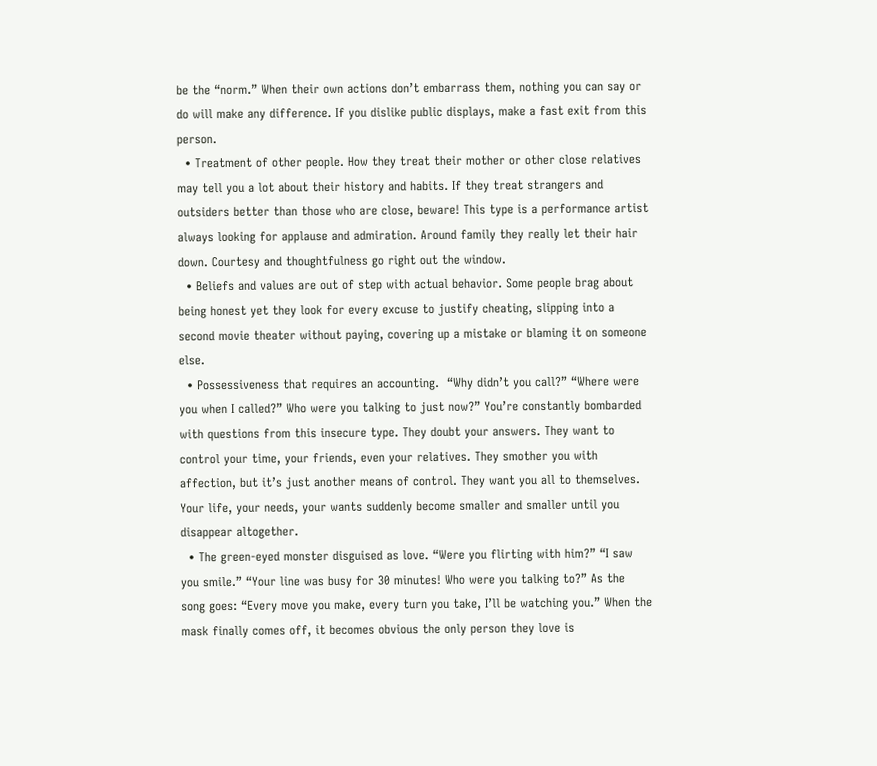be the “norm.” When their own actions don’t embarrass them, nothing you can say or do will make any difference. If you dislike public displays, make a fast exit from this person.
  • Treatment of other people. How they treat their mother or other close relatives may tell you a lot about their history and habits. If they treat strangers and outsiders better than those who are close, beware! This type is a performance artist always looking for applause and admiration. Around family they really let their hair down. Courtesy and thoughtfulness go right out the window.
  • Beliefs and values are out of step with actual behavior. Some people brag about being honest yet they look for every excuse to justify cheating, slipping into a second movie theater without paying, covering up a mistake or blaming it on someone else.
  • Possessiveness that requires an accounting.  “Why didn’t you call?” “Where were you when I called?” Who were you talking to just now?” You’re constantly bombarded with questions from this insecure type. They doubt your answers. They want to control your time, your friends, even your relatives. They smother you with affection, but it’s just another means of control. They want you all to themselves. Your life, your needs, your wants suddenly become smaller and smaller until you disappear altogether.
  • The green-eyed monster disguised as love. “Were you flirting with him?” “I saw you smile.” “Your line was busy for 30 minutes! Who were you talking to?” As the song goes: “Every move you make, every turn you take, I’ll be watching you.” When the mask finally comes off, it becomes obvious the only person they love is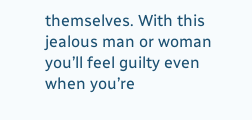themselves. With this jealous man or woman you’ll feel guilty even when you’re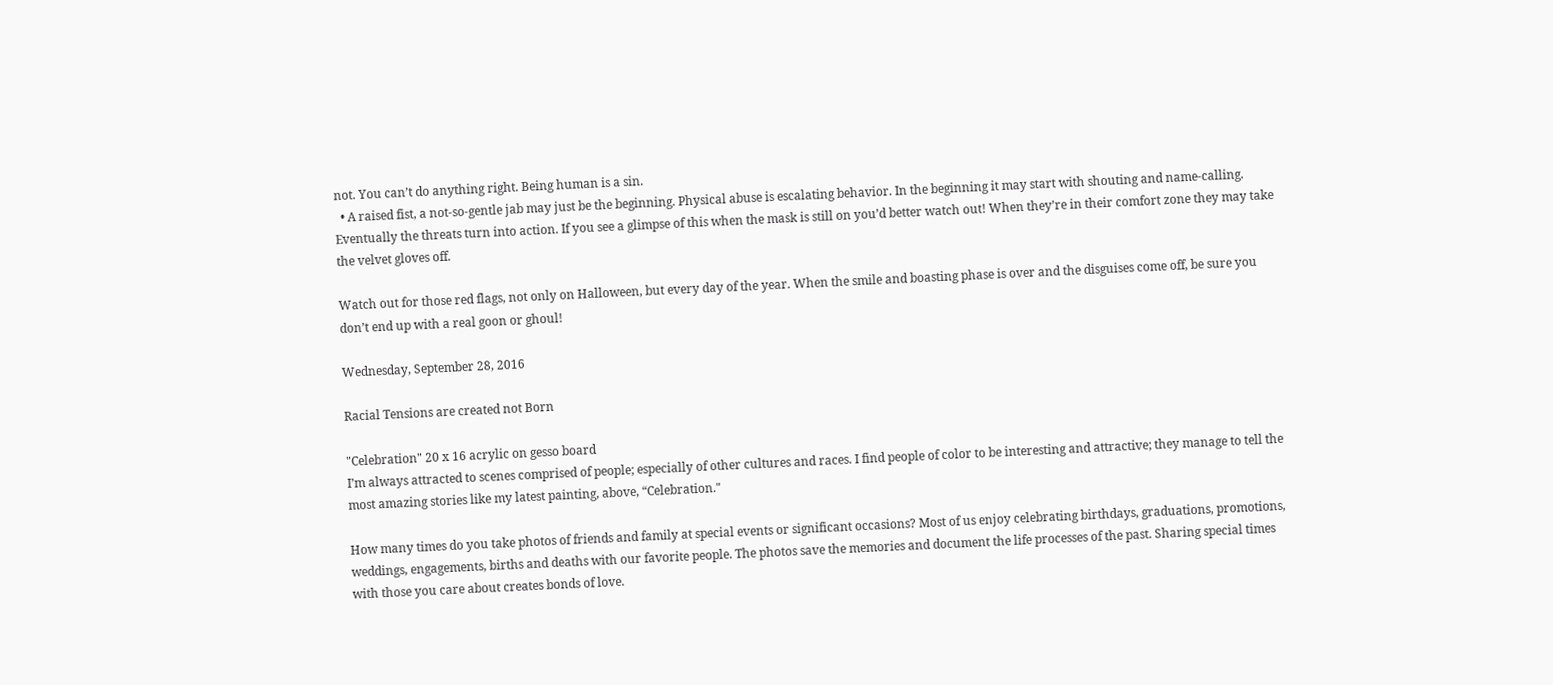not. You can’t do anything right. Being human is a sin.
  • A raised fist, a not-so-gentle jab may just be the beginning. Physical abuse is escalating behavior. In the beginning it may start with shouting and name-calling. Eventually the threats turn into action. If you see a glimpse of this when the mask is still on you’d better watch out! When they’re in their comfort zone they may take the velvet gloves off.

Watch out for those red flags, not only on Halloween, but every day of the year. When the smile and boasting phase is over and the disguises come off, be sure you don’t end up with a real goon or ghoul!

Wednesday, September 28, 2016

Racial Tensions are created not Born

"Celebration" 20 x 16 acrylic on gesso board
I’m always attracted to scenes comprised of people; especially of other cultures and races. I find people of color to be interesting and attractive; they manage to tell the most amazing stories like my latest painting, above, “Celebration."

How many times do you take photos of friends and family at special events or significant occasions? Most of us enjoy celebrating birthdays, graduations, promotions, weddings, engagements, births and deaths with our favorite people. The photos save the memories and document the life processes of the past. Sharing special times with those you care about creates bonds of love.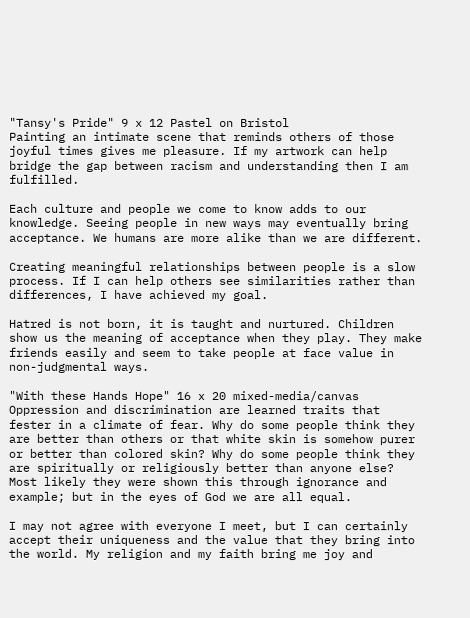"Tansy's Pride" 9 x 12 Pastel on Bristol
Painting an intimate scene that reminds others of those joyful times gives me pleasure. If my artwork can help bridge the gap between racism and understanding then I am fulfilled.

Each culture and people we come to know adds to our knowledge. Seeing people in new ways may eventually bring acceptance. We humans are more alike than we are different.

Creating meaningful relationships between people is a slow process. If I can help others see similarities rather than differences, I have achieved my goal.

Hatred is not born, it is taught and nurtured. Children show us the meaning of acceptance when they play. They make friends easily and seem to take people at face value in non-judgmental ways.

"With these Hands Hope" 16 x 20 mixed-media/canvas
Oppression and discrimination are learned traits that fester in a climate of fear. Why do some people think they are better than others or that white skin is somehow purer or better than colored skin? Why do some people think they are spiritually or religiously better than anyone else? Most likely they were shown this through ignorance and example; but in the eyes of God we are all equal.

I may not agree with everyone I meet, but I can certainly accept their uniqueness and the value that they bring into the world. My religion and my faith bring me joy and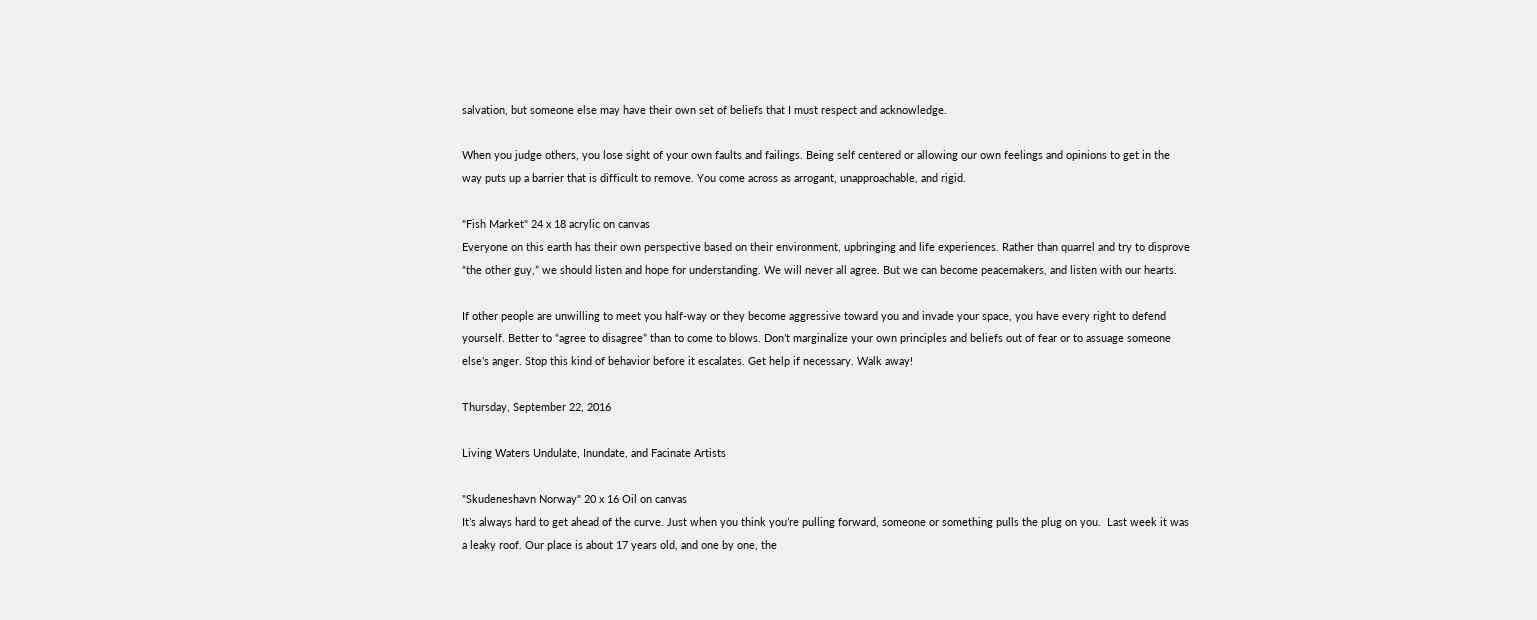salvation, but someone else may have their own set of beliefs that I must respect and acknowledge.

When you judge others, you lose sight of your own faults and failings. Being self centered or allowing our own feelings and opinions to get in the way puts up a barrier that is difficult to remove. You come across as arrogant, unapproachable, and rigid.

"Fish Market" 24 x 18 acrylic on canvas
Everyone on this earth has their own perspective based on their environment, upbringing and life experiences. Rather than quarrel and try to disprove “the other guy,” we should listen and hope for understanding. We will never all agree. But we can become peacemakers, and listen with our hearts.

If other people are unwilling to meet you half-way or they become aggressive toward you and invade your space, you have every right to defend yourself. Better to “agree to disagree” than to come to blows. Don’t marginalize your own principles and beliefs out of fear or to assuage someone else’s anger. Stop this kind of behavior before it escalates. Get help if necessary. Walk away!

Thursday, September 22, 2016

Living Waters Undulate, Inundate, and Facinate Artists

"Skudeneshavn Norway" 20 x 16 Oil on canvas
It’s always hard to get ahead of the curve. Just when you think you’re pulling forward, someone or something pulls the plug on you.  Last week it was a leaky roof. Our place is about 17 years old, and one by one, the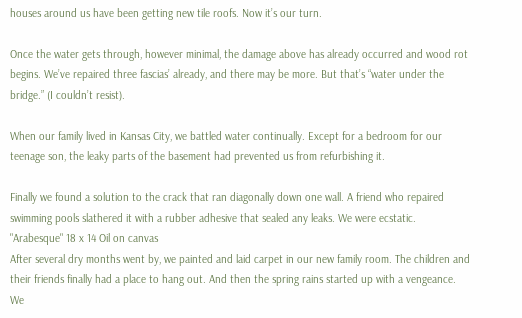houses around us have been getting new tile roofs. Now it’s our turn.

Once the water gets through, however minimal, the damage above has already occurred and wood rot begins. We’ve repaired three fascias’ already, and there may be more. But that’s “water under the bridge.” (I couldn’t resist).

When our family lived in Kansas City, we battled water continually. Except for a bedroom for our teenage son, the leaky parts of the basement had prevented us from refurbishing it.

Finally we found a solution to the crack that ran diagonally down one wall. A friend who repaired swimming pools slathered it with a rubber adhesive that sealed any leaks. We were ecstatic.
"Arabesque" 18 x 14 Oil on canvas
After several dry months went by, we painted and laid carpet in our new family room. The children and their friends finally had a place to hang out. And then the spring rains started up with a vengeance. We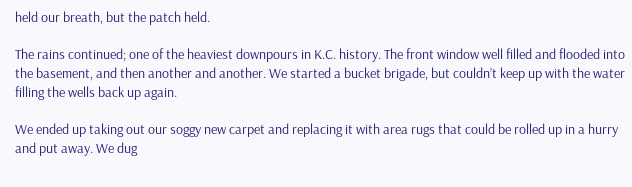held our breath, but the patch held.

The rains continued; one of the heaviest downpours in K.C. history. The front window well filled and flooded into the basement, and then another and another. We started a bucket brigade, but couldn’t keep up with the water filling the wells back up again.

We ended up taking out our soggy new carpet and replacing it with area rugs that could be rolled up in a hurry and put away. We dug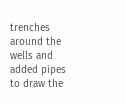trenches around the wells and added pipes to draw the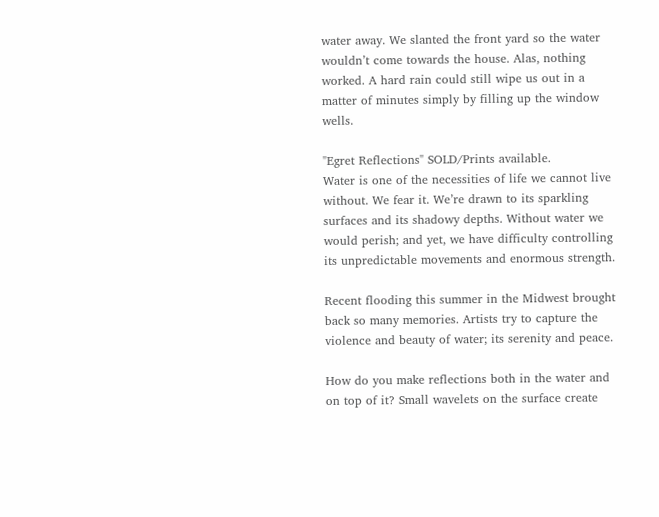water away. We slanted the front yard so the water wouldn’t come towards the house. Alas, nothing worked. A hard rain could still wipe us out in a matter of minutes simply by filling up the window wells.

"Egret Reflections" SOLD/Prints available.
Water is one of the necessities of life we cannot live without. We fear it. We’re drawn to its sparkling surfaces and its shadowy depths. Without water we would perish; and yet, we have difficulty controlling its unpredictable movements and enormous strength.

Recent flooding this summer in the Midwest brought back so many memories. Artists try to capture the violence and beauty of water; its serenity and peace.

How do you make reflections both in the water and on top of it? Small wavelets on the surface create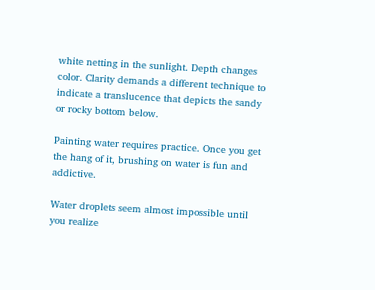white netting in the sunlight. Depth changes color. Clarity demands a different technique to indicate a translucence that depicts the sandy or rocky bottom below.

Painting water requires practice. Once you get the hang of it, brushing on water is fun and addictive.

Water droplets seem almost impossible until you realize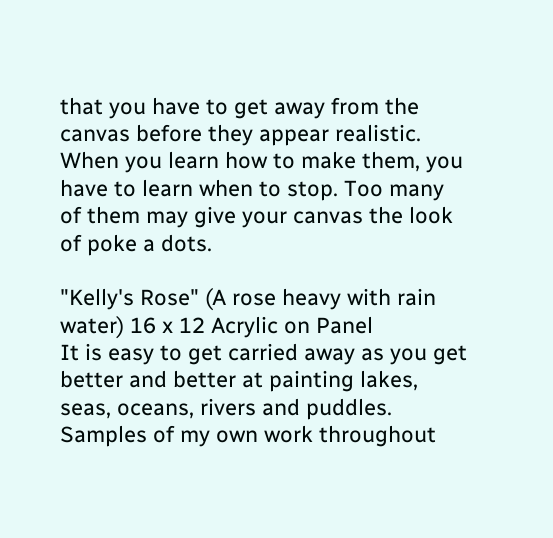that you have to get away from the canvas before they appear realistic. When you learn how to make them, you have to learn when to stop. Too many of them may give your canvas the look of poke a dots.

"Kelly's Rose" (A rose heavy with rain water) 16 x 12 Acrylic on Panel
It is easy to get carried away as you get better and better at painting lakes, seas, oceans, rivers and puddles. Samples of my own work throughout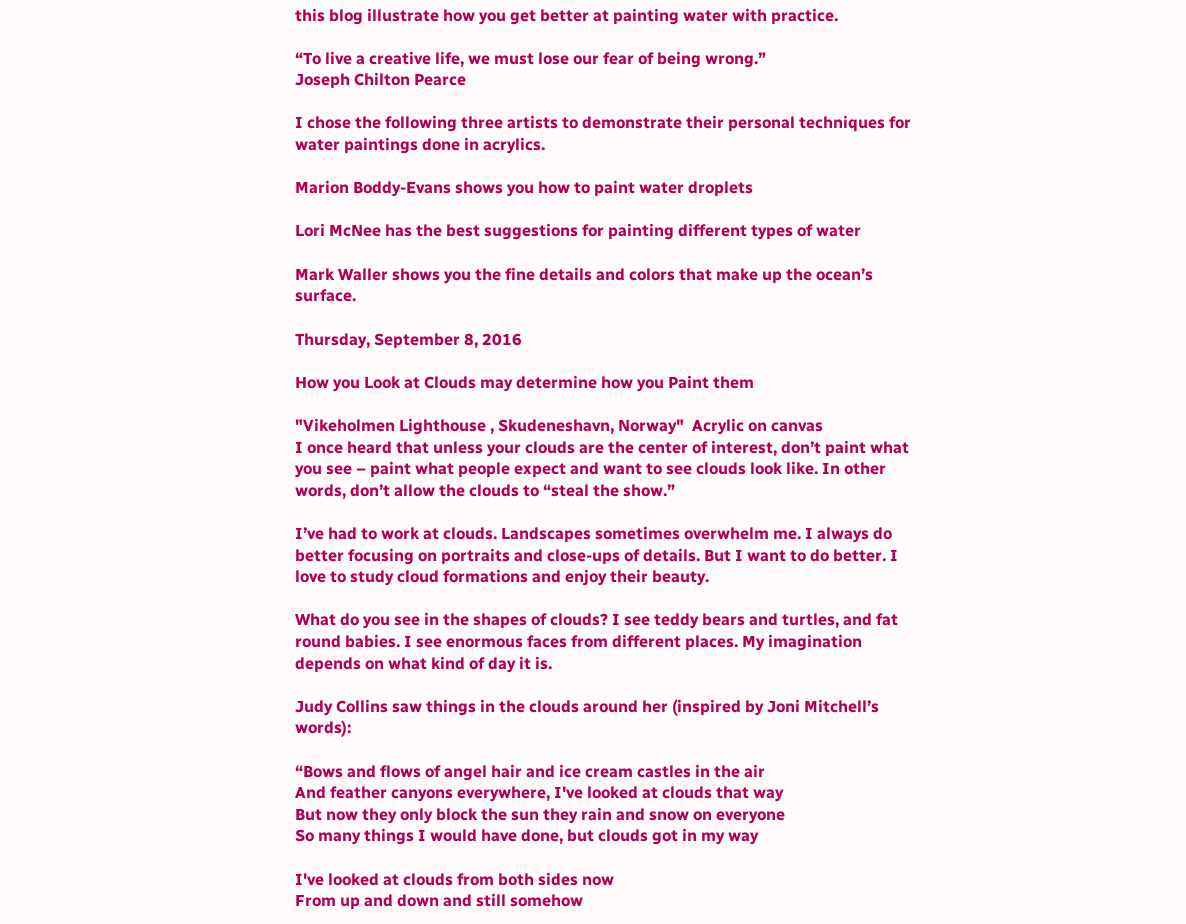this blog illustrate how you get better at painting water with practice.

“To live a creative life, we must lose our fear of being wrong.”
Joseph Chilton Pearce

I chose the following three artists to demonstrate their personal techniques for water paintings done in acrylics.

Marion Boddy-Evans shows you how to paint water droplets

Lori McNee has the best suggestions for painting different types of water

Mark Waller shows you the fine details and colors that make up the ocean’s surface.

Thursday, September 8, 2016

How you Look at Clouds may determine how you Paint them

"Vikeholmen Lighthouse , Skudeneshavn, Norway"  Acrylic on canvas
I once heard that unless your clouds are the center of interest, don’t paint what you see – paint what people expect and want to see clouds look like. In other words, don’t allow the clouds to “steal the show.”

I’ve had to work at clouds. Landscapes sometimes overwhelm me. I always do better focusing on portraits and close-ups of details. But I want to do better. I love to study cloud formations and enjoy their beauty.

What do you see in the shapes of clouds? I see teddy bears and turtles, and fat round babies. I see enormous faces from different places. My imagination depends on what kind of day it is.

Judy Collins saw things in the clouds around her (inspired by Joni Mitchell’s words):

“Bows and flows of angel hair and ice cream castles in the air
And feather canyons everywhere, I've looked at clouds that way
But now they only block the sun they rain and snow on everyone
So many things I would have done, but clouds got in my way

I've looked at clouds from both sides now
From up and down and still somehow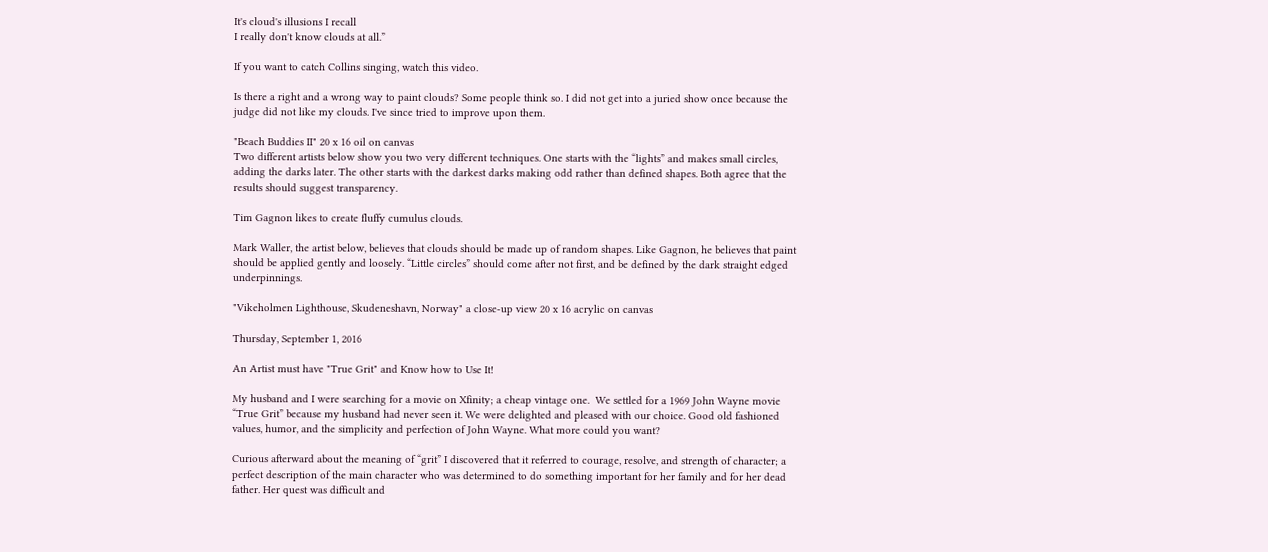It's cloud's illusions I recall
I really don't know clouds at all.”

If you want to catch Collins singing, watch this video.

Is there a right and a wrong way to paint clouds? Some people think so. I did not get into a juried show once because the judge did not like my clouds. I've since tried to improve upon them.

"Beach Buddies II" 20 x 16 oil on canvas
Two different artists below show you two very different techniques. One starts with the “lights” and makes small circles, adding the darks later. The other starts with the darkest darks making odd rather than defined shapes. Both agree that the results should suggest transparency.

Tim Gagnon likes to create fluffy cumulus clouds.

Mark Waller, the artist below, believes that clouds should be made up of random shapes. Like Gagnon, he believes that paint should be applied gently and loosely. “Little circles” should come after not first, and be defined by the dark straight edged underpinnings.

"Vikeholmen Lighthouse, Skudeneshavn, Norway" a close-up view 20 x 16 acrylic on canvas

Thursday, September 1, 2016

An Artist must have "True Grit" and Know how to Use It!

My husband and I were searching for a movie on Xfinity; a cheap vintage one.  We settled for a 1969 John Wayne movie “True Grit” because my husband had never seen it. We were delighted and pleased with our choice. Good old fashioned values, humor, and the simplicity and perfection of John Wayne. What more could you want?

Curious afterward about the meaning of “grit” I discovered that it referred to courage, resolve, and strength of character; a perfect description of the main character who was determined to do something important for her family and for her dead father. Her quest was difficult and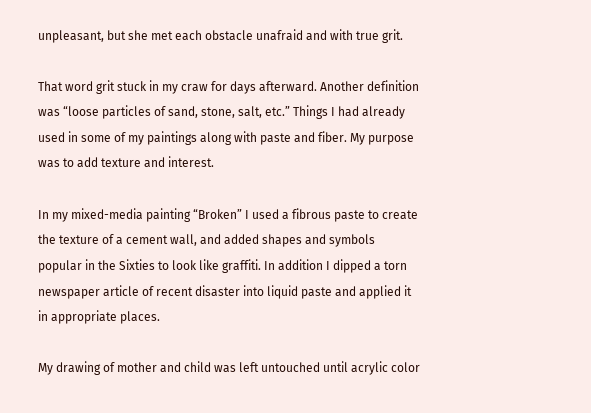unpleasant, but she met each obstacle unafraid and with true grit.

That word grit stuck in my craw for days afterward. Another definition was “loose particles of sand, stone, salt, etc.” Things I had already used in some of my paintings along with paste and fiber. My purpose was to add texture and interest.

In my mixed-media painting “Broken” I used a fibrous paste to create the texture of a cement wall, and added shapes and symbols popular in the Sixties to look like graffiti. In addition I dipped a torn newspaper article of recent disaster into liquid paste and applied it in appropriate places.

My drawing of mother and child was left untouched until acrylic color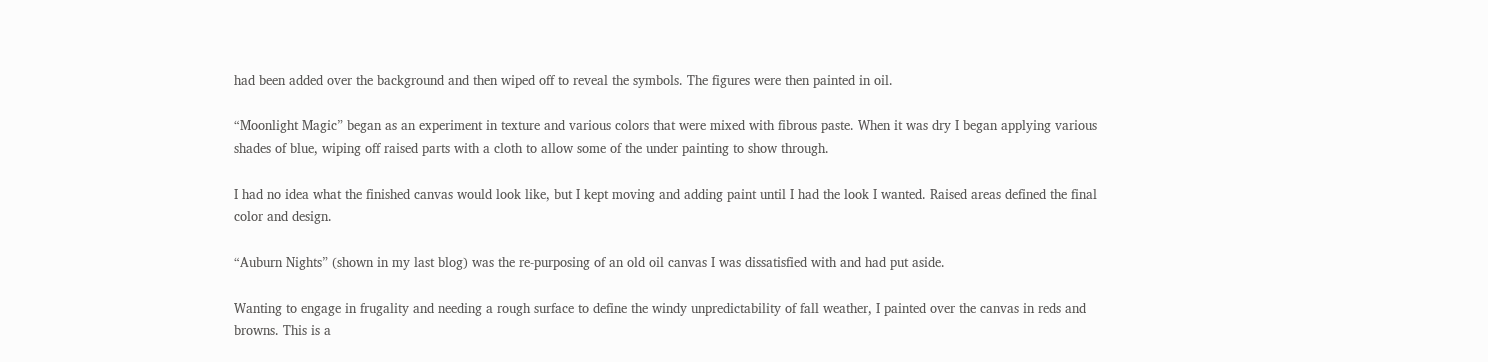had been added over the background and then wiped off to reveal the symbols. The figures were then painted in oil.

“Moonlight Magic” began as an experiment in texture and various colors that were mixed with fibrous paste. When it was dry I began applying various shades of blue, wiping off raised parts with a cloth to allow some of the under painting to show through.

I had no idea what the finished canvas would look like, but I kept moving and adding paint until I had the look I wanted. Raised areas defined the final color and design.

“Auburn Nights” (shown in my last blog) was the re-purposing of an old oil canvas I was dissatisfied with and had put aside.

Wanting to engage in frugality and needing a rough surface to define the windy unpredictability of fall weather, I painted over the canvas in reds and browns. This is a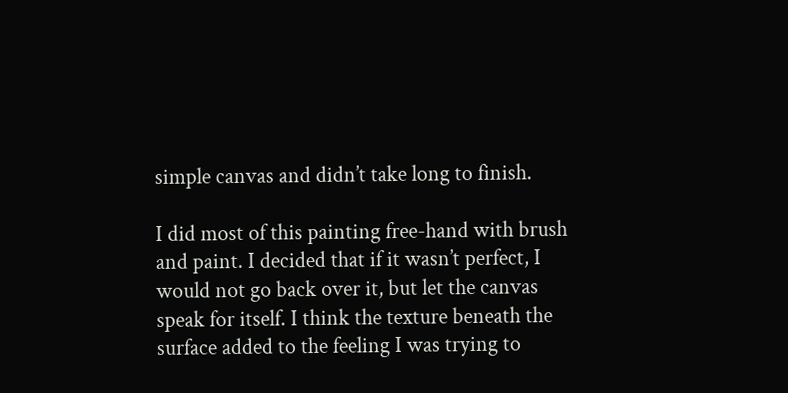simple canvas and didn’t take long to finish.

I did most of this painting free-hand with brush and paint. I decided that if it wasn’t perfect, I would not go back over it, but let the canvas speak for itself. I think the texture beneath the surface added to the feeling I was trying to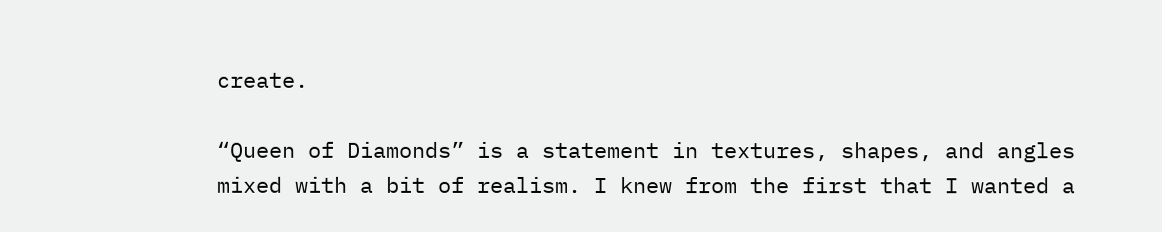create.

“Queen of Diamonds” is a statement in textures, shapes, and angles mixed with a bit of realism. I knew from the first that I wanted a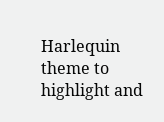Harlequin theme to highlight and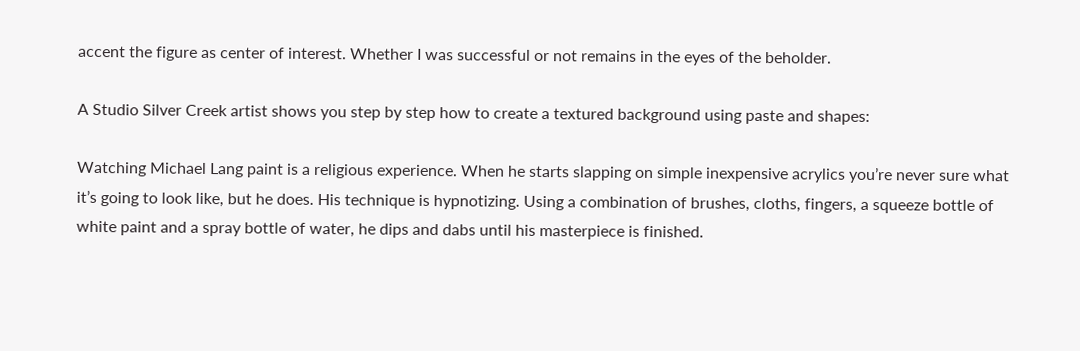accent the figure as center of interest. Whether I was successful or not remains in the eyes of the beholder.

A Studio Silver Creek artist shows you step by step how to create a textured background using paste and shapes:

Watching Michael Lang paint is a religious experience. When he starts slapping on simple inexpensive acrylics you’re never sure what it’s going to look like, but he does. His technique is hypnotizing. Using a combination of brushes, cloths, fingers, a squeeze bottle of white paint and a spray bottle of water, he dips and dabs until his masterpiece is finished.